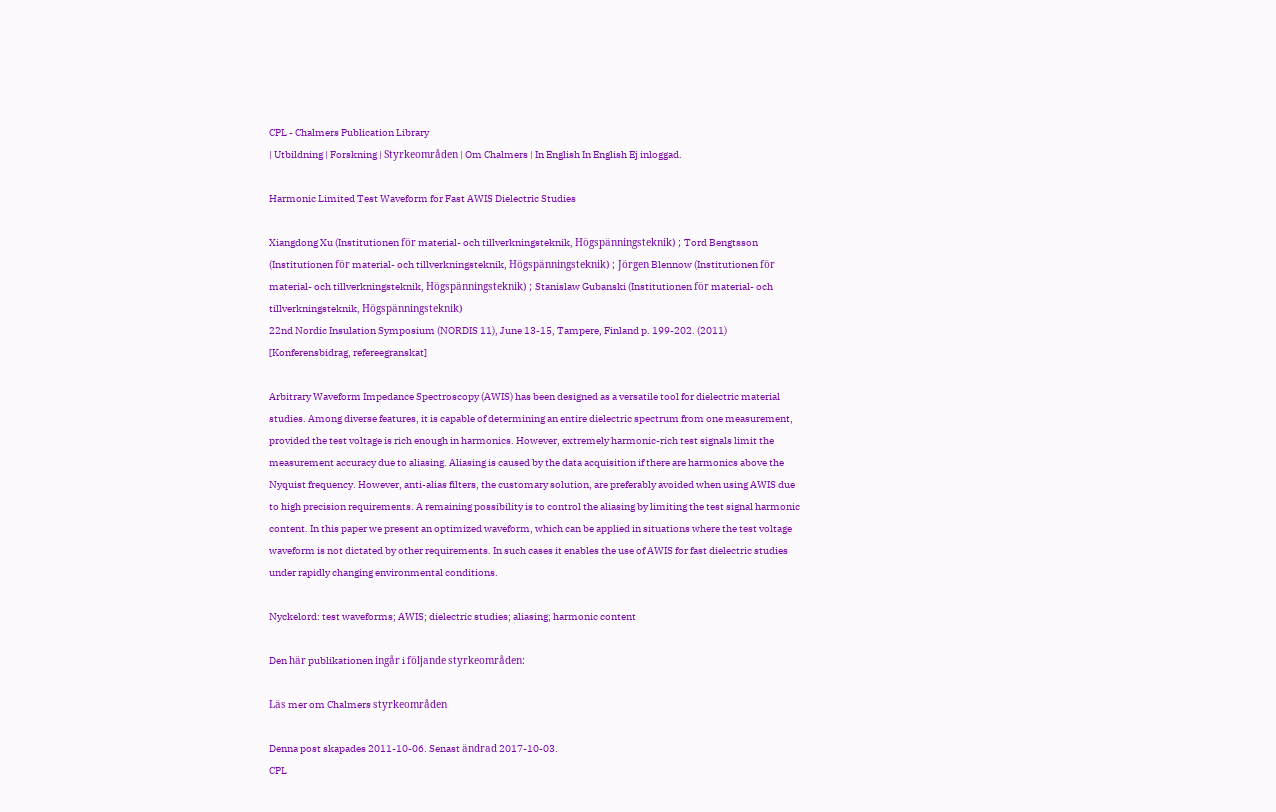CPL - Chalmers Publication Library
| Utbildning | Forskning | Styrkeområden | Om Chalmers | In English In English Ej inloggad.

Harmonic Limited Test Waveform for Fast AWIS Dielectric Studies

Xiangdong Xu (Institutionen för material- och tillverkningsteknik, Högspänningsteknik) ; Tord Bengtsson (Institutionen för material- och tillverkningsteknik, Högspänningsteknik) ; Jörgen Blennow (Institutionen för material- och tillverkningsteknik, Högspänningsteknik) ; Stanislaw Gubanski (Institutionen för material- och tillverkningsteknik, Högspänningsteknik)
22nd Nordic Insulation Symposium (NORDIS 11), June 13-15, Tampere, Finland p. 199-202. (2011)
[Konferensbidrag, refereegranskat]

Arbitrary Waveform Impedance Spectroscopy (AWIS) has been designed as a versatile tool for dielectric material studies. Among diverse features, it is capable of determining an entire dielectric spectrum from one measurement, provided the test voltage is rich enough in harmonics. However, extremely harmonic-rich test signals limit the measurement accuracy due to aliasing. Aliasing is caused by the data acquisition if there are harmonics above the Nyquist frequency. However, anti-alias filters, the customary solution, are preferably avoided when using AWIS due to high precision requirements. A remaining possibility is to control the aliasing by limiting the test signal harmonic content. In this paper we present an optimized waveform, which can be applied in situations where the test voltage waveform is not dictated by other requirements. In such cases it enables the use of AWIS for fast dielectric studies under rapidly changing environmental conditions.

Nyckelord: test waveforms; AWIS; dielectric studies; aliasing; harmonic content

Den här publikationen ingår i följande styrkeområden:

Läs mer om Chalmers styrkeområden

Denna post skapades 2011-10-06. Senast ändrad 2017-10-03.
CPL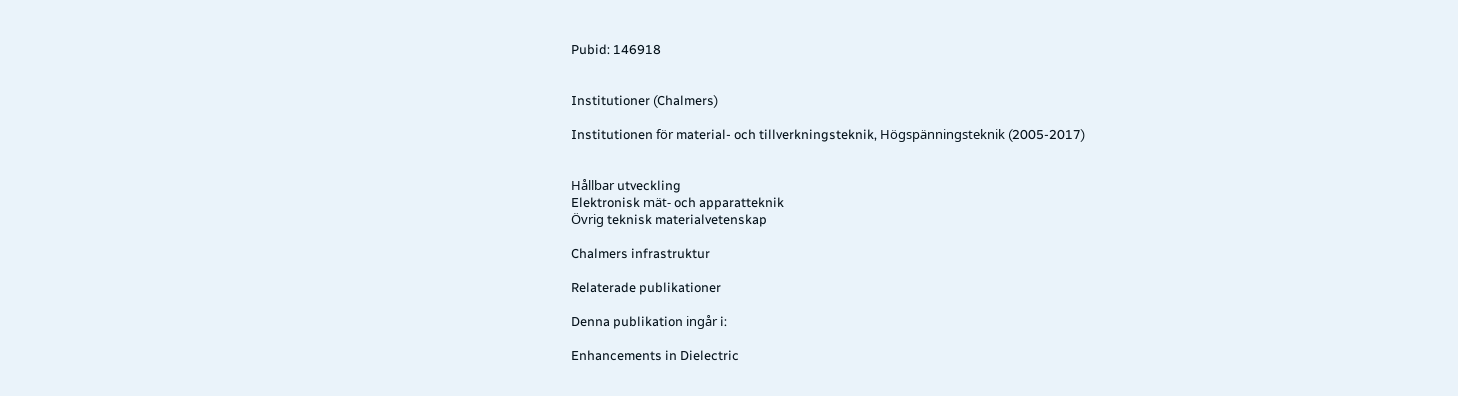Pubid: 146918


Institutioner (Chalmers)

Institutionen för material- och tillverkningsteknik, Högspänningsteknik (2005-2017)


Hållbar utveckling
Elektronisk mät- och apparatteknik
Övrig teknisk materialvetenskap

Chalmers infrastruktur

Relaterade publikationer

Denna publikation ingår i:

Enhancements in Dielectric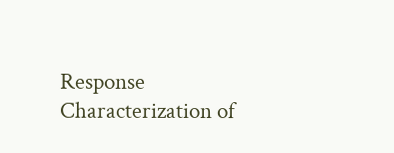Response Characterization of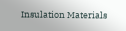Insulation Materials